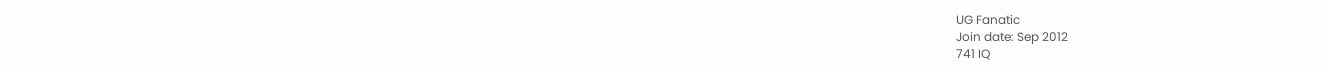UG Fanatic
Join date: Sep 2012
741 IQ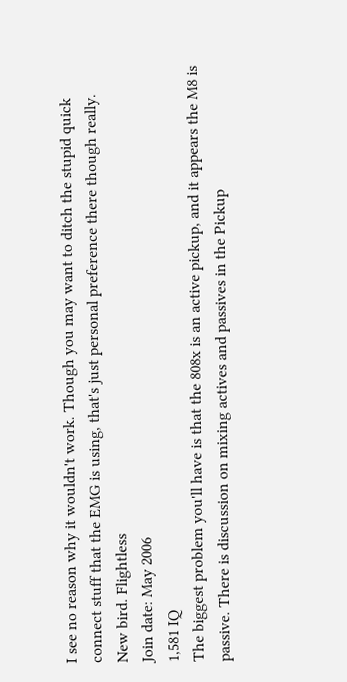I see no reason why it wouldn't work. Though you may want to ditch the stupid quick connect stuff that the EMG is using, that's just personal preference there though really.
New bird. Flightless
Join date: May 2006
1,581 IQ
The biggest problem you'll have is that the 808x is an active pickup, and it appears the M8 is passive. There is discussion on mixing actives and passives in the Pickup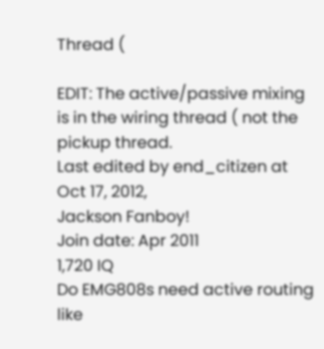Thread (

EDIT: The active/passive mixing is in the wiring thread ( not the pickup thread.
Last edited by end_citizen at Oct 17, 2012,
Jackson Fanboy!
Join date: Apr 2011
1,720 IQ
Do EMG808s need active routing like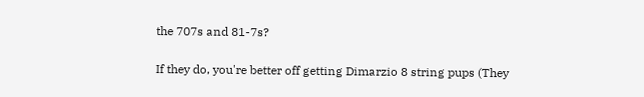the 707s and 81-7s?

If they do, you're better off getting Dimarzio 8 string pups (They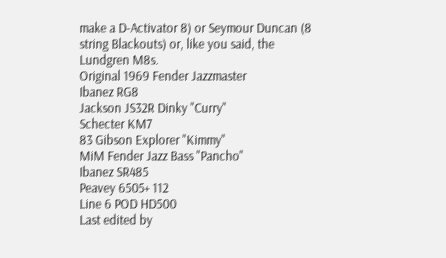make a D-Activator 8) or Seymour Duncan (8 string Blackouts) or, like you said, the Lundgren M8s.
Original 1969 Fender Jazzmaster
Ibanez RG8
Jackson JS32R Dinky "Curry"
Schecter KM7
83 Gibson Explorer "Kimmy"
MiM Fender Jazz Bass "Pancho"
Ibanez SR485
Peavey 6505+ 112
Line 6 POD HD500
Last edited by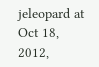jeleopard at Oct 18, 2012,